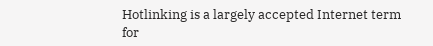Hotlinking is a largely accepted Internet term for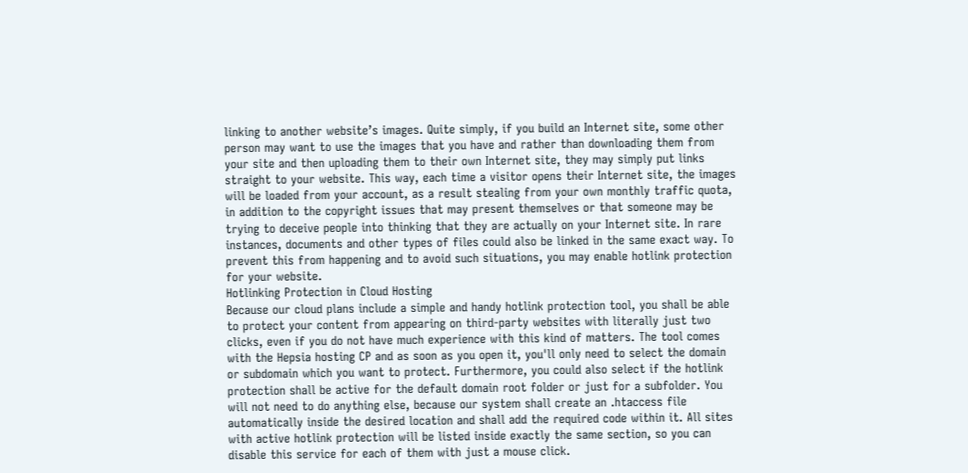linking to another website’s images. Quite simply, if you build an Internet site, some other person may want to use the images that you have and rather than downloading them from your site and then uploading them to their own Internet site, they may simply put links straight to your website. This way, each time a visitor opens their Internet site, the images will be loaded from your account, as a result stealing from your own monthly traffic quota, in addition to the copyright issues that may present themselves or that someone may be trying to deceive people into thinking that they are actually on your Internet site. In rare instances, documents and other types of files could also be linked in the same exact way. To prevent this from happening and to avoid such situations, you may enable hotlink protection for your website.
Hotlinking Protection in Cloud Hosting
Because our cloud plans include a simple and handy hotlink protection tool, you shall be able to protect your content from appearing on third-party websites with literally just two clicks, even if you do not have much experience with this kind of matters. The tool comes with the Hepsia hosting CP and as soon as you open it, you'll only need to select the domain or subdomain which you want to protect. Furthermore, you could also select if the hotlink protection shall be active for the default domain root folder or just for a subfolder. You will not need to do anything else, because our system shall create an .htaccess file automatically inside the desired location and shall add the required code within it. All sites with active hotlink protection will be listed inside exactly the same section, so you can disable this service for each of them with just a mouse click.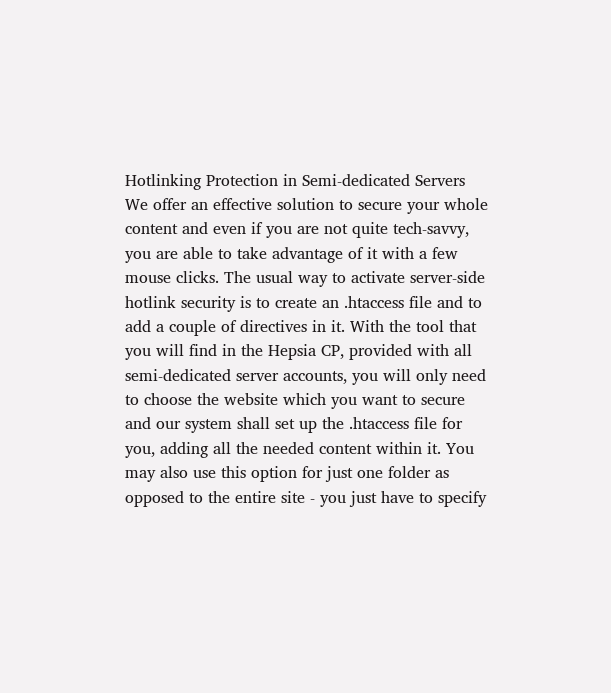Hotlinking Protection in Semi-dedicated Servers
We offer an effective solution to secure your whole content and even if you are not quite tech-savvy, you are able to take advantage of it with a few mouse clicks. The usual way to activate server-side hotlink security is to create an .htaccess file and to add a couple of directives in it. With the tool that you will find in the Hepsia CP, provided with all semi-dedicated server accounts, you will only need to choose the website which you want to secure and our system shall set up the .htaccess file for you, adding all the needed content within it. You may also use this option for just one folder as opposed to the entire site - you just have to specify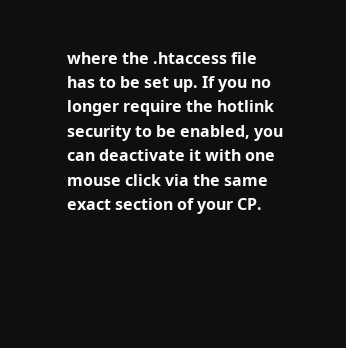where the .htaccess file has to be set up. If you no longer require the hotlink security to be enabled, you can deactivate it with one mouse click via the same exact section of your CP.